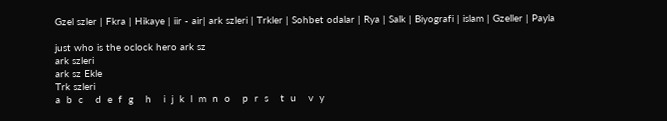Gzel szler | Fkra | Hikaye | iir - air| ark szleri | Trkler | Sohbet odalar | Rya | Salk | Biyografi | islam | Gzeller | Payla

just who is the oclock hero ark sz
ark szleri
ark sz Ekle
Trk szleri
a  b  c    d  e  f  g    h    i  j  k  l  m  n  o    p  r  s    t  u    v  y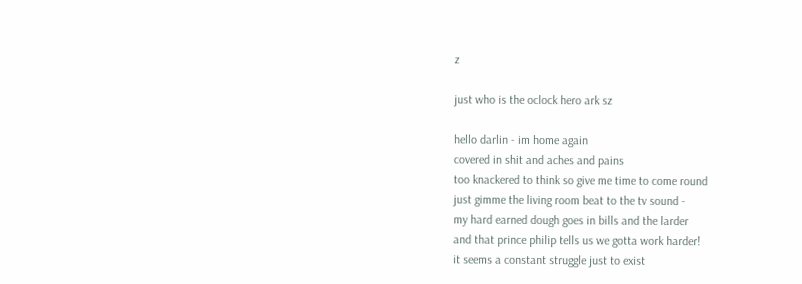z

just who is the oclock hero ark sz

hello darlin - im home again
covered in shit and aches and pains
too knackered to think so give me time to come round
just gimme the living room beat to the tv sound -
my hard earned dough goes in bills and the larder
and that prince philip tells us we gotta work harder!
it seems a constant struggle just to exist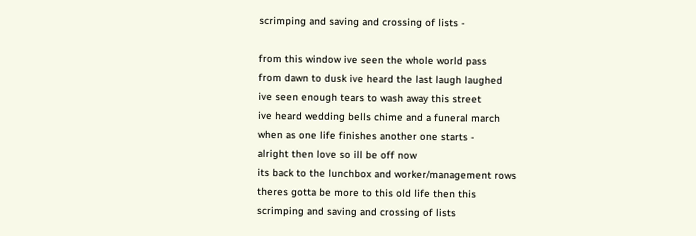scrimping and saving and crossing of lists -

from this window ive seen the whole world pass
from dawn to dusk ive heard the last laugh laughed
ive seen enough tears to wash away this street
ive heard wedding bells chime and a funeral march
when as one life finishes another one starts -
alright then love so ill be off now
its back to the lunchbox and worker/management rows
theres gotta be more to this old life then this
scrimping and saving and crossing of lists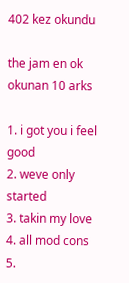402 kez okundu

the jam en ok okunan 10 arks

1. i got you i feel good
2. weve only started
3. takin my love
4. all mod cons
5.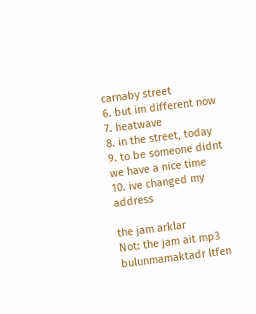carnaby street
6. but im different now
7. heatwave
8. in the street, today
9. to be someone didnt we have a nice time
10. ive changed my address

the jam arklar
Not: the jam ait mp3 bulunmamaktadr ltfen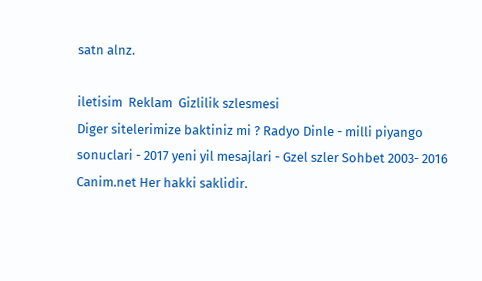satn alnz.

iletisim  Reklam  Gizlilik szlesmesi
Diger sitelerimize baktiniz mi ? Radyo Dinle - milli piyango sonuclari - 2017 yeni yil mesajlari - Gzel szler Sohbet 2003- 2016 Canim.net Her hakki saklidir.